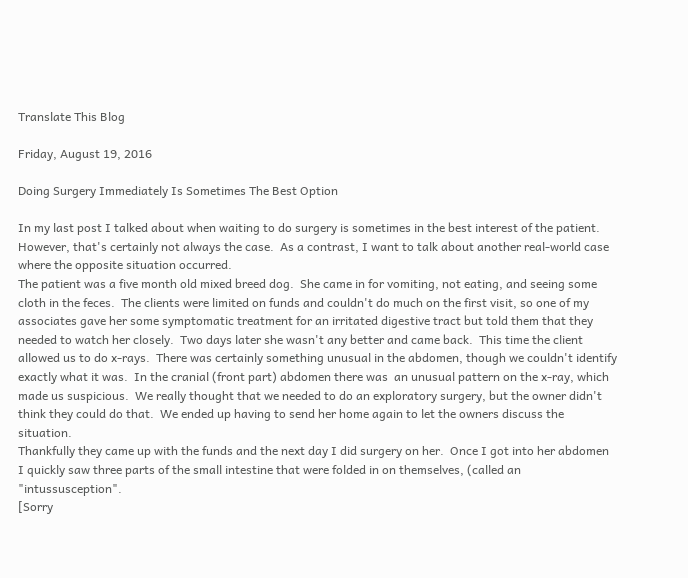Translate This Blog

Friday, August 19, 2016

Doing Surgery Immediately Is Sometimes The Best Option

In my last post I talked about when waiting to do surgery is sometimes in the best interest of the patient.  However, that's certainly not always the case.  As a contrast, I want to talk about another real-world case where the opposite situation occurred.
The patient was a five month old mixed breed dog.  She came in for vomiting, not eating, and seeing some cloth in the feces.  The clients were limited on funds and couldn't do much on the first visit, so one of my associates gave her some symptomatic treatment for an irritated digestive tract but told them that they needed to watch her closely.  Two days later she wasn't any better and came back.  This time the client allowed us to do x-rays.  There was certainly something unusual in the abdomen, though we couldn't identify exactly what it was.  In the cranial (front part) abdomen there was  an unusual pattern on the x-ray, which made us suspicious.  We really thought that we needed to do an exploratory surgery, but the owner didn't think they could do that.  We ended up having to send her home again to let the owners discuss the situation.
Thankfully they came up with the funds and the next day I did surgery on her.  Once I got into her abdomen I quickly saw three parts of the small intestine that were folded in on themselves, (called an "intussusception".
[Sorry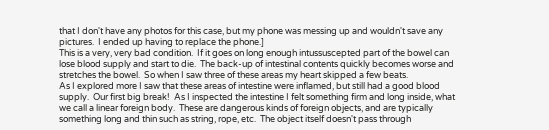that I don't have any photos for this case, but my phone was messing up and wouldn't save any pictures.  I ended up having to replace the phone.]
This is a very, very bad condition.  If it goes on long enough intussuscepted part of the bowel can lose blood supply and start to die.  The back-up of intestinal contents quickly becomes worse and stretches the bowel.  So when I saw three of these areas my heart skipped a few beats.
As I explored more I saw that these areas of intestine were inflamed, but still had a good blood supply.  Our first big break!  As I inspected the intestine I felt something firm and long inside, what we call a linear foreign body.  These are dangerous kinds of foreign objects, and are typically something long and thin such as string, rope, etc.  The object itself doesn't pass through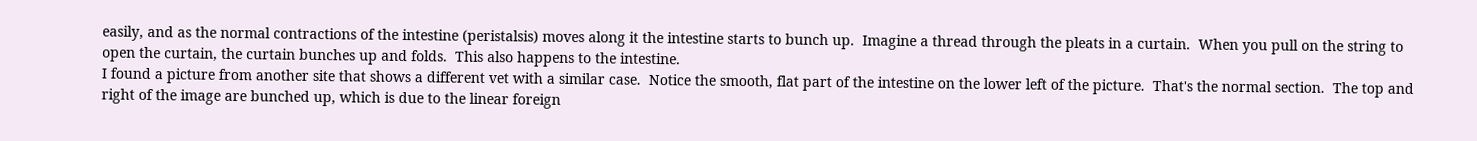easily, and as the normal contractions of the intestine (peristalsis) moves along it the intestine starts to bunch up.  Imagine a thread through the pleats in a curtain.  When you pull on the string to open the curtain, the curtain bunches up and folds.  This also happens to the intestine.
I found a picture from another site that shows a different vet with a similar case.  Notice the smooth, flat part of the intestine on the lower left of the picture.  That's the normal section.  The top and right of the image are bunched up, which is due to the linear foreign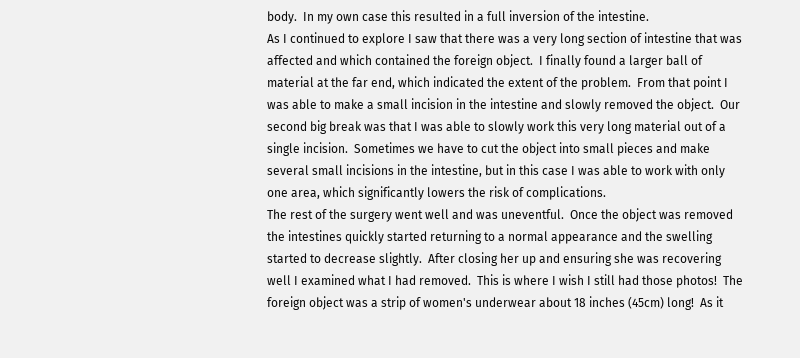body.  In my own case this resulted in a full inversion of the intestine.
As I continued to explore I saw that there was a very long section of intestine that was affected and which contained the foreign object.  I finally found a larger ball of material at the far end, which indicated the extent of the problem.  From that point I was able to make a small incision in the intestine and slowly removed the object.  Our second big break was that I was able to slowly work this very long material out of a single incision.  Sometimes we have to cut the object into small pieces and make several small incisions in the intestine, but in this case I was able to work with only one area, which significantly lowers the risk of complications.
The rest of the surgery went well and was uneventful.  Once the object was removed the intestines quickly started returning to a normal appearance and the swelling started to decrease slightly.  After closing her up and ensuring she was recovering well I examined what I had removed.  This is where I wish I still had those photos!  The foreign object was a strip of women's underwear about 18 inches (45cm) long!  As it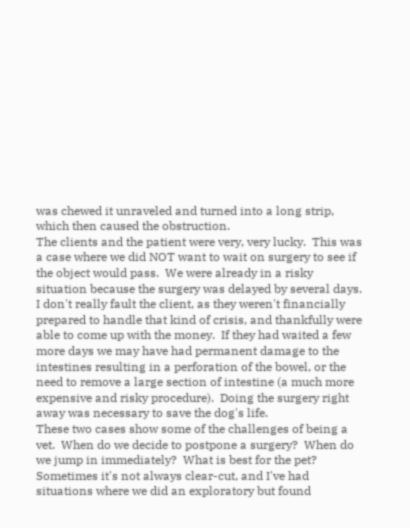was chewed it unraveled and turned into a long strip, which then caused the obstruction.
The clients and the patient were very, very lucky.  This was a case where we did NOT want to wait on surgery to see if the object would pass.  We were already in a risky situation because the surgery was delayed by several days.  I don't really fault the client, as they weren't financially prepared to handle that kind of crisis, and thankfully were able to come up with the money.  If they had waited a few more days we may have had permanent damage to the intestines resulting in a perforation of the bowel, or the need to remove a large section of intestine (a much more expensive and risky procedure).  Doing the surgery right away was necessary to save the dog's life.
These two cases show some of the challenges of being a vet.  When do we decide to postpone a surgery?  When do we jump in immediately?  What is best for the pet?  Sometimes it's not always clear-cut, and I've had situations where we did an exploratory but found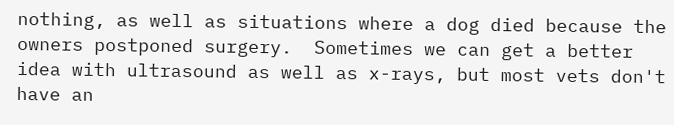nothing, as well as situations where a dog died because the owners postponed surgery.  Sometimes we can get a better idea with ultrasound as well as x-rays, but most vets don't have an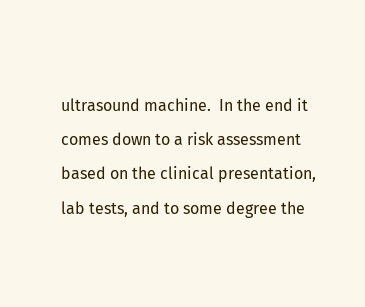ultrasound machine.  In the end it comes down to a risk assessment based on the clinical presentation, lab tests, and to some degree the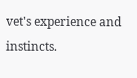vet's experience and instincts.